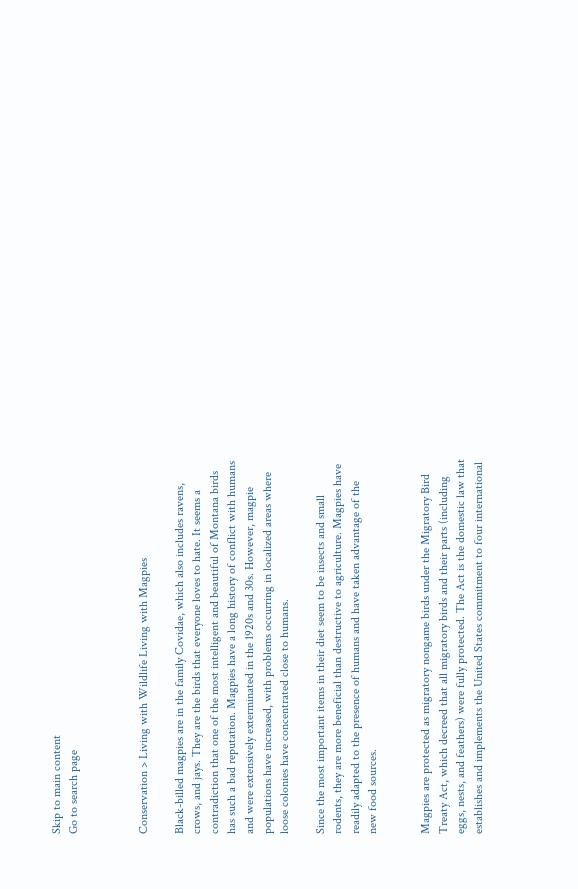Skip to main content
Go to search page



Conservation > Living with Wildlife Living with Magpies

Black-billed magpies are in the family Covidae, which also includes ravens, crows, and jays. They are the birds that everyone loves to hate. It seems a contradiction that one of the most intelligent and beautiful of Montana birds has such a bad reputation. Magpies have a long history of conflict with humans and were extensively exterminated in the 1920s and 30s. However, magpie populations have increased, with problems occurring in localized areas where loose colonies have concentrated close to humans.

Since the most important items in their diet seem to be insects and small rodents, they are more beneficial than destructive to agriculture. Magpies have readily adapted to the presence of humans and have taken advantage of the new food sources.


Magpies are protected as migratory nongame birds under the Migratory Bird Treaty Act, which decreed that all migratory birds and their parts (including eggs, nests, and feathers) were fully protected. The Act is the domestic law that establishes and implements the United States commitment to four international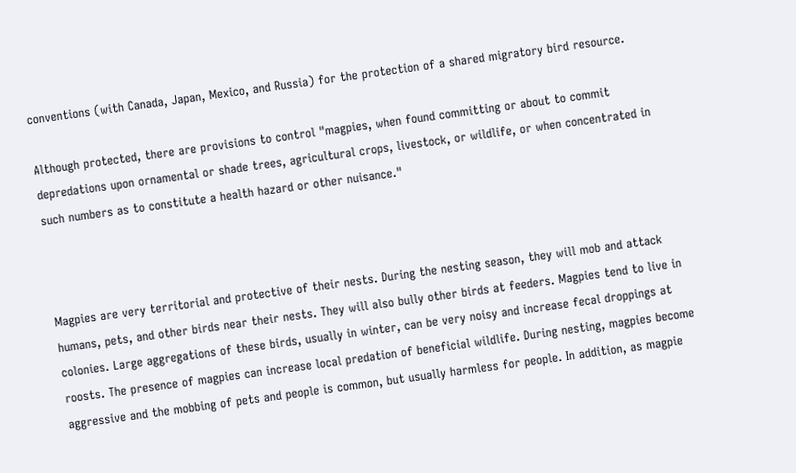conventions (with Canada, Japan, Mexico, and Russia) for the protection of a shared migratory bird resource.

Although protected, there are provisions to control "magpies, when found committing or about to commit depredations upon ornamental or shade trees, agricultural crops, livestock, or wildlife, or when concentrated in such numbers as to constitute a health hazard or other nuisance."



Magpies are very territorial and protective of their nests. During the nesting season, they will mob and attack humans, pets, and other birds near their nests. They will also bully other birds at feeders. Magpies tend to live in colonies. Large aggregations of these birds, usually in winter, can be very noisy and increase fecal droppings at roosts. The presence of magpies can increase local predation of beneficial wildlife. During nesting, magpies become aggressive and the mobbing of pets and people is common, but usually harmless for people. In addition, as magpie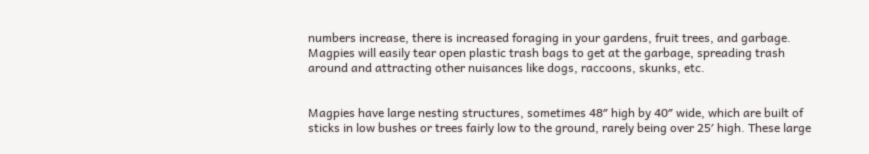numbers increase, there is increased foraging in your gardens, fruit trees, and garbage. Magpies will easily tear open plastic trash bags to get at the garbage, spreading trash around and attracting other nuisances like dogs, raccoons, skunks, etc.


Magpies have large nesting structures, sometimes 48″ high by 40″ wide, which are built of sticks in low bushes or trees fairly low to the ground, rarely being over 25′ high. These large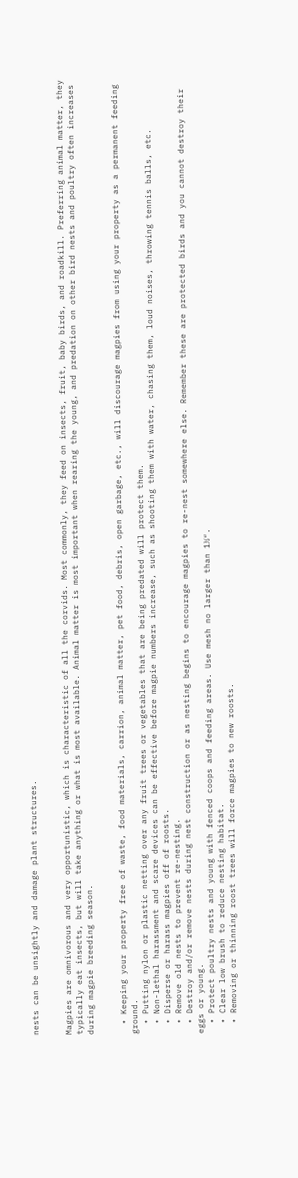nests can be unsightly and damage plant structures.


Magpies are omnivorous and very opportunistic, which is characteristic of all the corvids. Most commonly, they feed on insects, fruit, baby birds, and roadkill. Preferring animal matter, they typically eat insects, but will take anything or what is most available. Animal matter is most important when rearing the young, and predation on other bird nests and poultry often increases during magpie breeding season.


  • Keeping your property free of waste, food materials, carrion, animal matter, pet food, debris, open garbage, etc., will discourage magpies from using your property as a permanent feeding ground.
  • Putting nylon or plastic netting over any fruit trees or vegetables that are being predated will protect them.
  • Non-lethal harassment and scare devices can be effective before magpie numbers increase, such as shooting them with water, chasing them, loud noises, throwing tennis balls, etc.
  • Disperse or harass magpies off of roosts.
  • Remove old nests to prevent re-nesting.
  • Destroy and/or remove nests during nest construction or as nesting begins to encourage magpies to re-nest somewhere else. Remember these are protected birds and you cannot destroy their eggs or young.
  • Protect poultry nests and young with fenced coops and feeding areas. Use mesh no larger than 1½″.
  • Clear low brush to reduce nesting habitat.
  • Removing or thinning roost trees will force magpies to new roosts.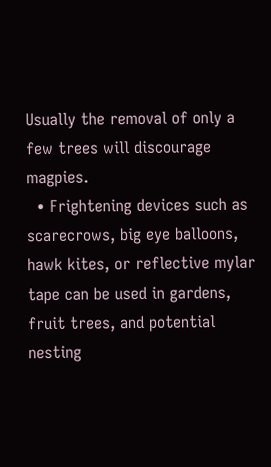Usually the removal of only a few trees will discourage magpies.
  • Frightening devices such as scarecrows, big eye balloons, hawk kites, or reflective mylar tape can be used in gardens, fruit trees, and potential nesting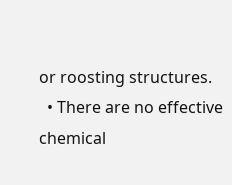or roosting structures.
  • There are no effective chemical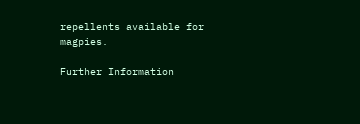repellents available for magpies.

Further Information